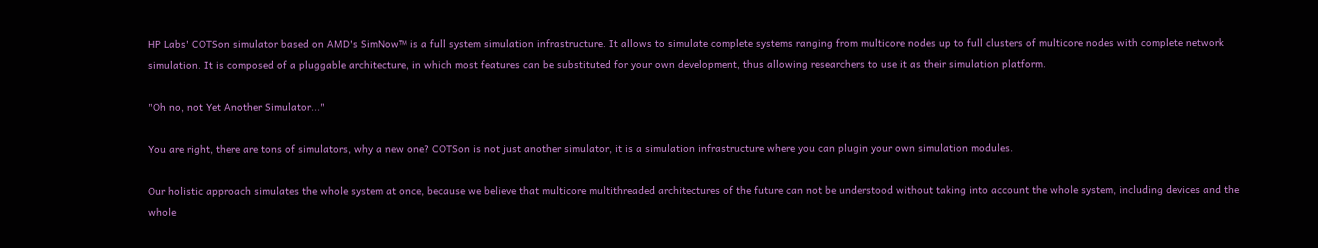HP Labs' COTSon simulator based on AMD's SimNow™ is a full system simulation infrastructure. It allows to simulate complete systems ranging from multicore nodes up to full clusters of multicore nodes with complete network simulation. It is composed of a pluggable architecture, in which most features can be substituted for your own development, thus allowing researchers to use it as their simulation platform.

"Oh no, not Yet Another Simulator..."

You are right, there are tons of simulators, why a new one? COTSon is not just another simulator, it is a simulation infrastructure where you can plugin your own simulation modules.

Our holistic approach simulates the whole system at once, because we believe that multicore multithreaded architectures of the future can not be understood without taking into account the whole system, including devices and the whole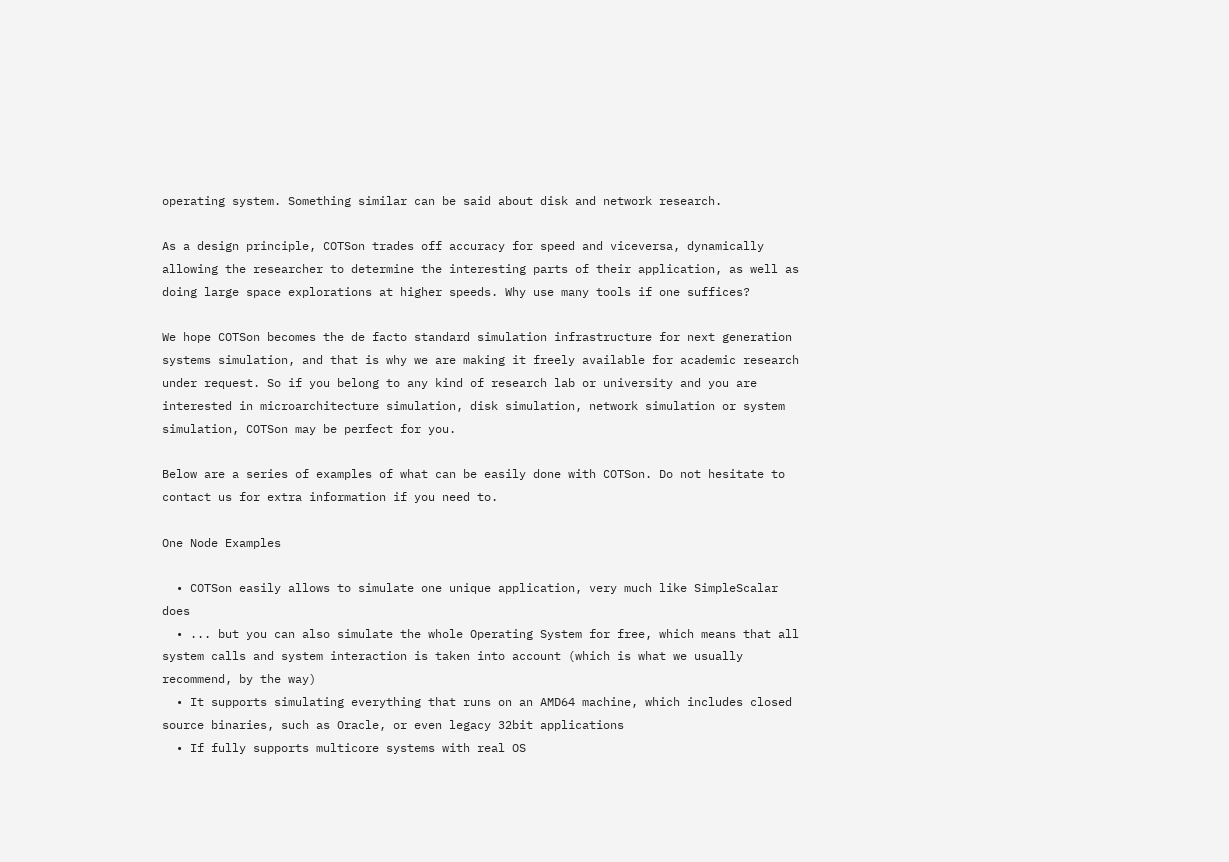operating system. Something similar can be said about disk and network research.

As a design principle, COTSon trades off accuracy for speed and viceversa, dynamically allowing the researcher to determine the interesting parts of their application, as well as doing large space explorations at higher speeds. Why use many tools if one suffices?

We hope COTSon becomes the de facto standard simulation infrastructure for next generation systems simulation, and that is why we are making it freely available for academic research under request. So if you belong to any kind of research lab or university and you are interested in microarchitecture simulation, disk simulation, network simulation or system simulation, COTSon may be perfect for you.

Below are a series of examples of what can be easily done with COTSon. Do not hesitate to contact us for extra information if you need to.

One Node Examples

  • COTSon easily allows to simulate one unique application, very much like SimpleScalar does
  • ... but you can also simulate the whole Operating System for free, which means that all system calls and system interaction is taken into account (which is what we usually recommend, by the way)
  • It supports simulating everything that runs on an AMD64 machine, which includes closed source binaries, such as Oracle, or even legacy 32bit applications
  • If fully supports multicore systems with real OS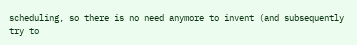scheduling, so there is no need anymore to invent (and subsequently try to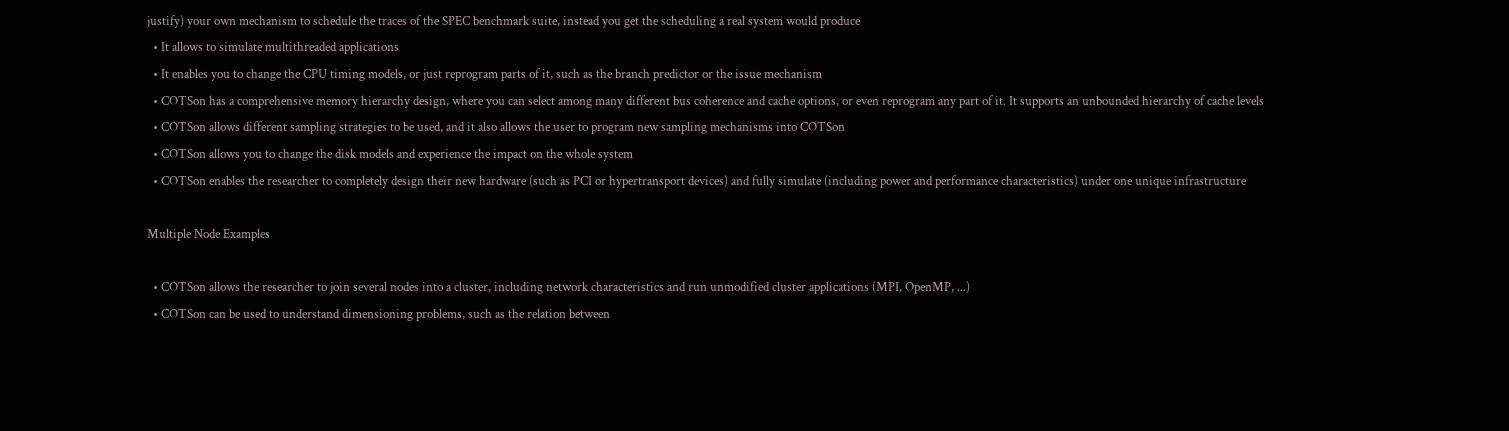justify) your own mechanism to schedule the traces of the SPEC benchmark suite, instead you get the scheduling a real system would produce
  • It allows to simulate multithreaded applications
  • It enables you to change the CPU timing models, or just reprogram parts of it, such as the branch predictor or the issue mechanism
  • COTSon has a comprehensive memory hierarchy design, where you can select among many different bus coherence and cache options, or even reprogram any part of it. It supports an unbounded hierarchy of cache levels
  • COTSon allows different sampling strategies to be used, and it also allows the user to program new sampling mechanisms into COTSon
  • COTSon allows you to change the disk models and experience the impact on the whole system
  • COTSon enables the researcher to completely design their new hardware (such as PCI or hypertransport devices) and fully simulate (including power and performance characteristics) under one unique infrastructure

Multiple Node Examples

  • COTSon allows the researcher to join several nodes into a cluster, including network characteristics and run unmodified cluster applications (MPI, OpenMP, ...)
  • COTSon can be used to understand dimensioning problems, such as the relation between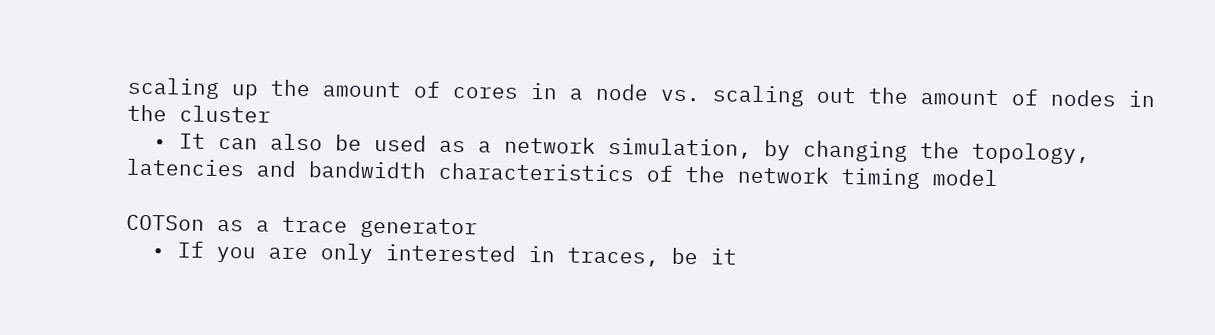scaling up the amount of cores in a node vs. scaling out the amount of nodes in the cluster
  • It can also be used as a network simulation, by changing the topology, latencies and bandwidth characteristics of the network timing model

COTSon as a trace generator
  • If you are only interested in traces, be it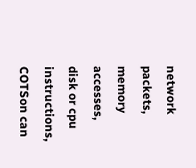network packets, memory accesses, disk or cpu instructions, COTSon can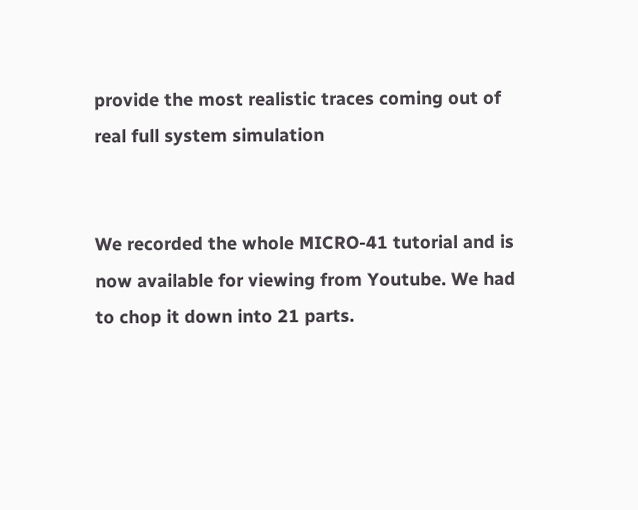provide the most realistic traces coming out of real full system simulation


We recorded the whole MICRO-41 tutorial and is now available for viewing from Youtube. We had to chop it down into 21 parts.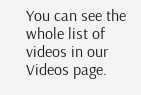You can see the whole list of videos in our Videos page.